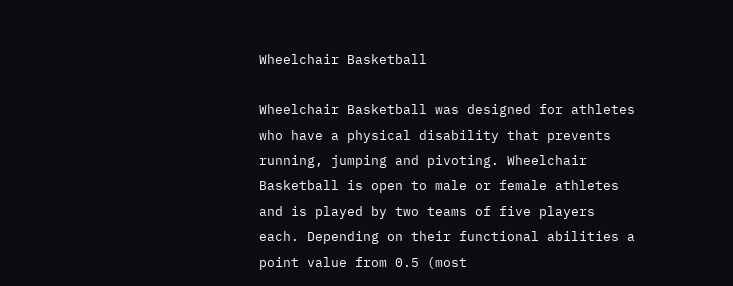Wheelchair Basketball

Wheelchair Basketball was designed for athletes who have a physical disability that prevents running, jumping and pivoting. Wheelchair Basketball is open to male or female athletes and is played by two teams of five players each. Depending on their functional abilities a point value from 0.5 (most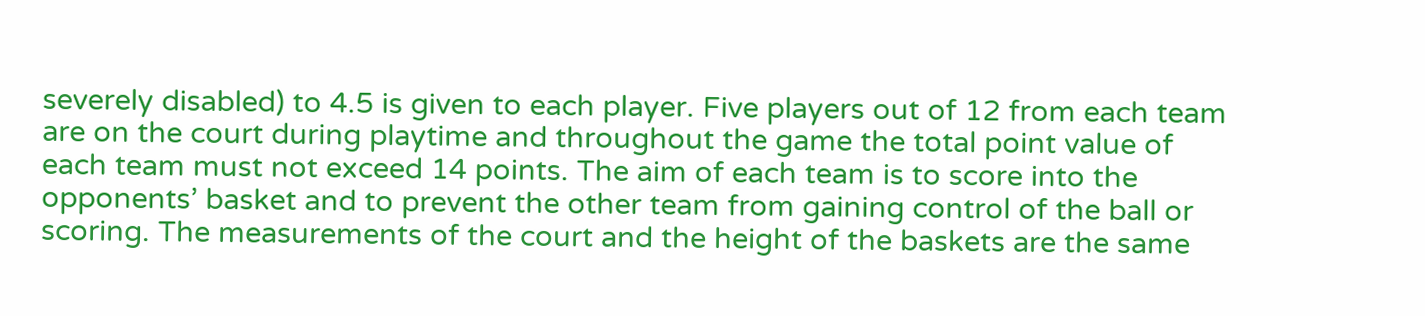severely disabled) to 4.5 is given to each player. Five players out of 12 from each team are on the court during playtime and throughout the game the total point value of each team must not exceed 14 points. The aim of each team is to score into the opponents’ basket and to prevent the other team from gaining control of the ball or scoring. The measurements of the court and the height of the baskets are the same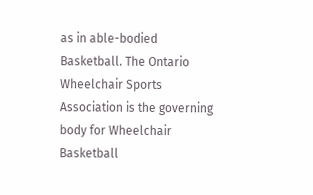as in able-bodied Basketball. The Ontario Wheelchair Sports Association is the governing body for Wheelchair Basketball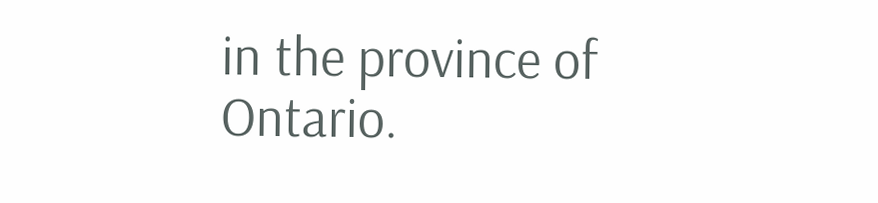in the province of Ontario.